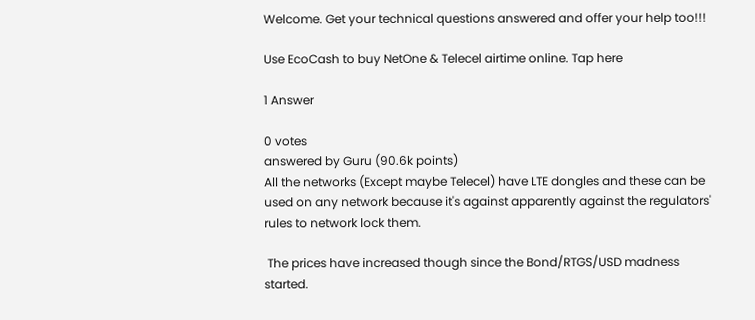Welcome. Get your technical questions answered and offer your help too!!!

Use EcoCash to buy NetOne & Telecel airtime online. Tap here

1 Answer

0 votes
answered by Guru (90.6k points)
All the networks (Except maybe Telecel) have LTE dongles and these can be used on any network because it's against apparently against the regulators' rules to network lock them.

 The prices have increased though since the Bond/RTGS/USD madness started.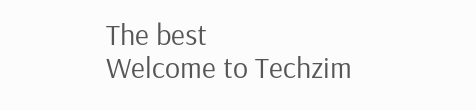The best
Welcome to Techzim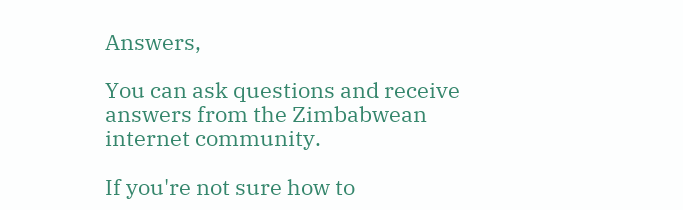Answers,

You can ask questions and receive answers from the Zimbabwean internet community.

If you're not sure how to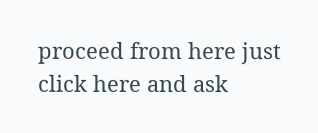proceed from here just click here and ask